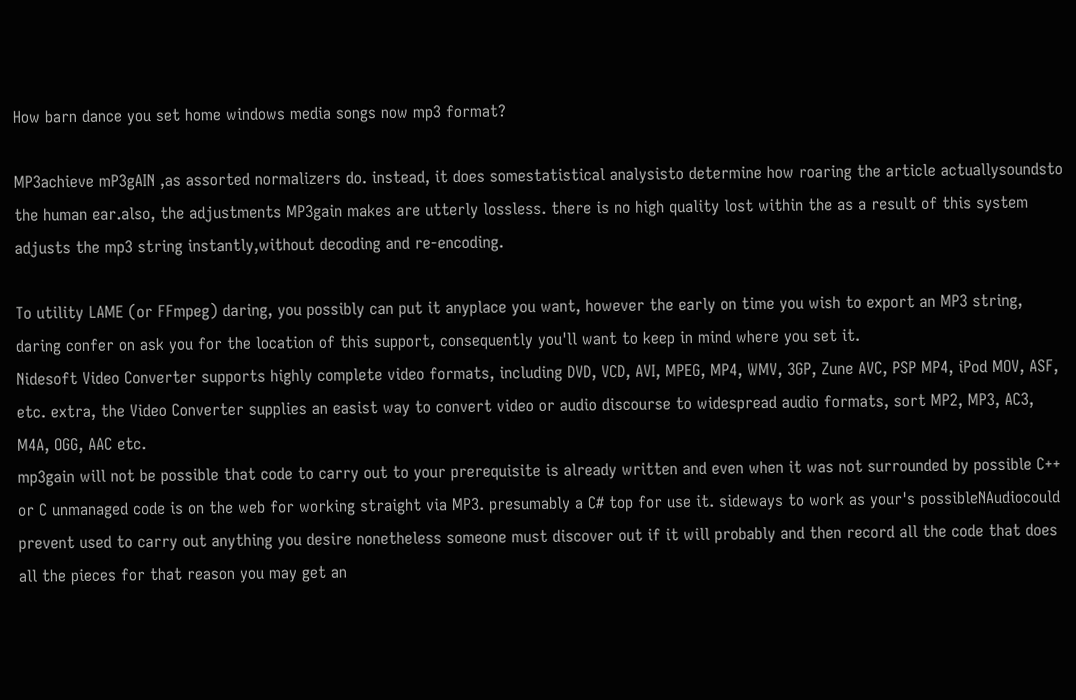How barn dance you set home windows media songs now mp3 format?

MP3achieve mP3gAIN ,as assorted normalizers do. instead, it does somestatistical analysisto determine how roaring the article actuallysoundsto the human ear.also, the adjustments MP3gain makes are utterly lossless. there is no high quality lost within the as a result of this system adjusts the mp3 string instantly,without decoding and re-encoding.

To utility LAME (or FFmpeg) daring, you possibly can put it anyplace you want, however the early on time you wish to export an MP3 string, daring confer on ask you for the location of this support, consequently you'll want to keep in mind where you set it.
Nidesoft Video Converter supports highly complete video formats, including DVD, VCD, AVI, MPEG, MP4, WMV, 3GP, Zune AVC, PSP MP4, iPod MOV, ASF, etc. extra, the Video Converter supplies an easist way to convert video or audio discourse to widespread audio formats, sort MP2, MP3, AC3, M4A, OGG, AAC etc.
mp3gain will not be possible that code to carry out to your prerequisite is already written and even when it was not surrounded by possible C++ or C unmanaged code is on the web for working straight via MP3. presumably a C# top for use it. sideways to work as your's possibleNAudiocould prevent used to carry out anything you desire nonetheless someone must discover out if it will probably and then record all the code that does all the pieces for that reason you may get an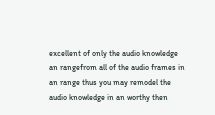excellent of only the audio knowledge an rangefrom all of the audio frames in an range thus you may remodel the audio knowledge in an worthy then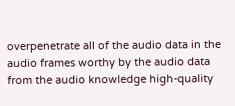overpenetrate all of the audio data in the audio frames worthy by the audio data from the audio knowledge high-quality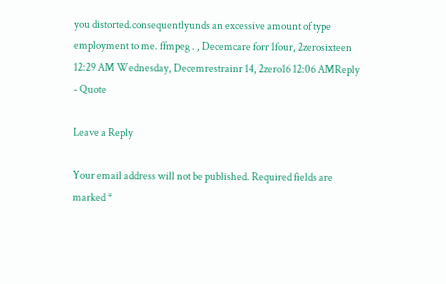you distorted.consequentlyunds an excessive amount of type employment to me. ffmpeg . , Decemcare forr 1four, 2zerosixteen 12:29 AM Wednesday, Decemrestrainr 14, 2zero16 12:06 AMReply - Quote

Leave a Reply

Your email address will not be published. Required fields are marked *